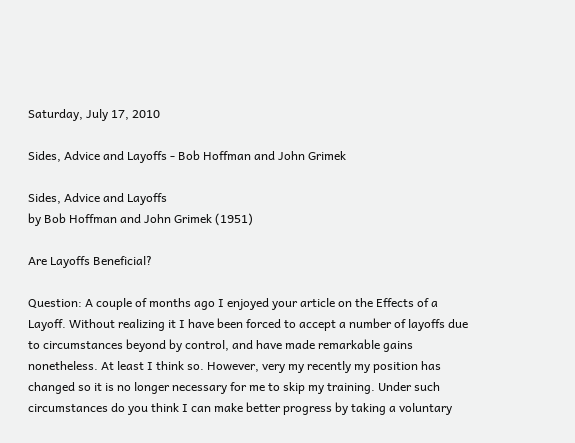Saturday, July 17, 2010

Sides, Advice and Layoffs - Bob Hoffman and John Grimek

Sides, Advice and Layoffs
by Bob Hoffman and John Grimek (1951)

Are Layoffs Beneficial?

Question: A couple of months ago I enjoyed your article on the Effects of a Layoff. Without realizing it I have been forced to accept a number of layoffs due to circumstances beyond by control, and have made remarkable gains nonetheless. At least I think so. However, very my recently my position has changed so it is no longer necessary for me to skip my training. Under such circumstances do you think I can make better progress by taking a voluntary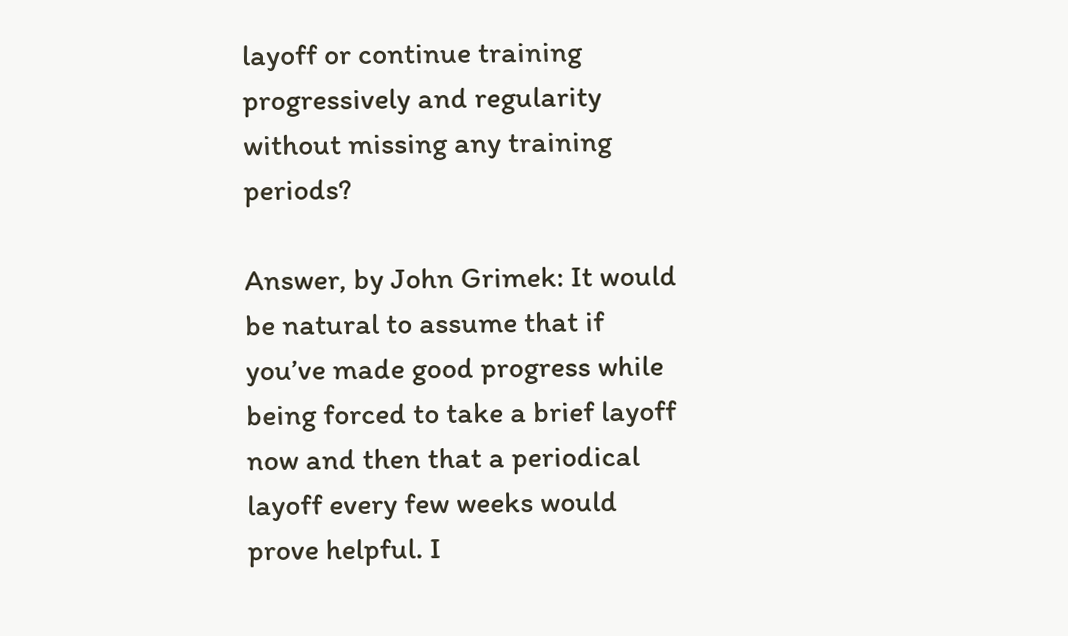layoff or continue training progressively and regularity without missing any training periods?

Answer, by John Grimek: It would be natural to assume that if you’ve made good progress while being forced to take a brief layoff now and then that a periodical layoff every few weeks would prove helpful. I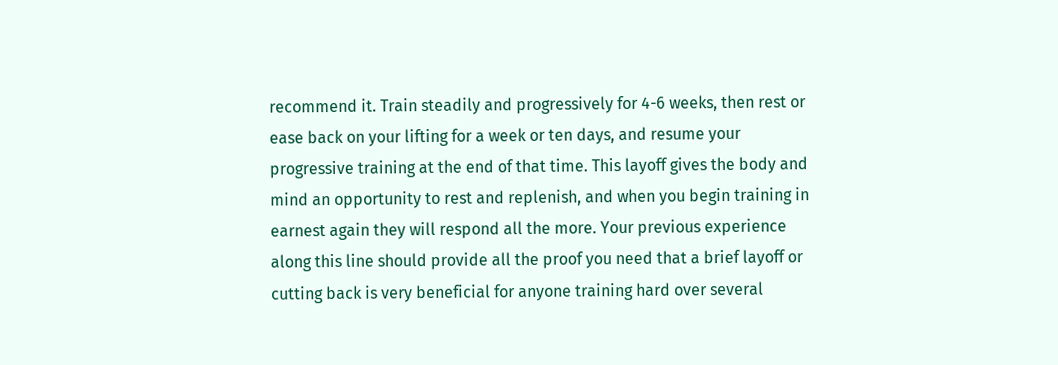recommend it. Train steadily and progressively for 4-6 weeks, then rest or ease back on your lifting for a week or ten days, and resume your progressive training at the end of that time. This layoff gives the body and mind an opportunity to rest and replenish, and when you begin training in earnest again they will respond all the more. Your previous experience along this line should provide all the proof you need that a brief layoff or cutting back is very beneficial for anyone training hard over several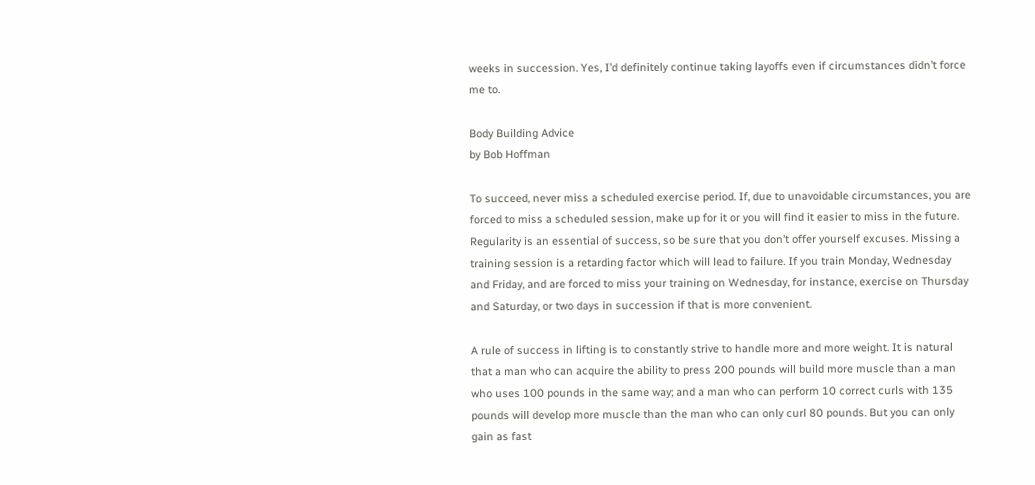weeks in succession. Yes, I’d definitely continue taking layoffs even if circumstances didn’t force me to.

Body Building Advice
by Bob Hoffman

To succeed, never miss a scheduled exercise period. If, due to unavoidable circumstances, you are forced to miss a scheduled session, make up for it or you will find it easier to miss in the future. Regularity is an essential of success, so be sure that you don’t offer yourself excuses. Missing a training session is a retarding factor which will lead to failure. If you train Monday, Wednesday and Friday, and are forced to miss your training on Wednesday, for instance, exercise on Thursday and Saturday, or two days in succession if that is more convenient.

A rule of success in lifting is to constantly strive to handle more and more weight. It is natural that a man who can acquire the ability to press 200 pounds will build more muscle than a man who uses 100 pounds in the same way; and a man who can perform 10 correct curls with 135 pounds will develop more muscle than the man who can only curl 80 pounds. But you can only gain as fast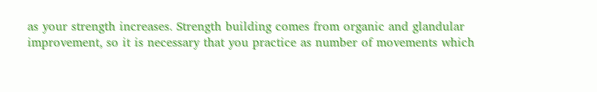as your strength increases. Strength building comes from organic and glandular improvement, so it is necessary that you practice as number of movements which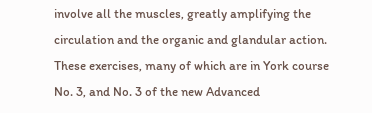involve all the muscles, greatly amplifying the circulation and the organic and glandular action. These exercises, many of which are in York course No. 3, and No. 3 of the new Advanced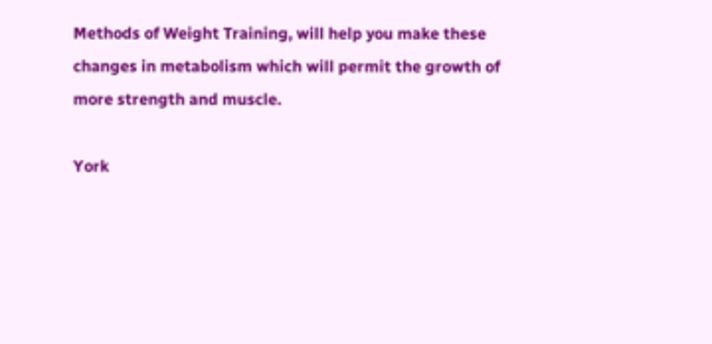Methods of Weight Training, will help you make these changes in metabolism which will permit the growth of more strength and muscle.

York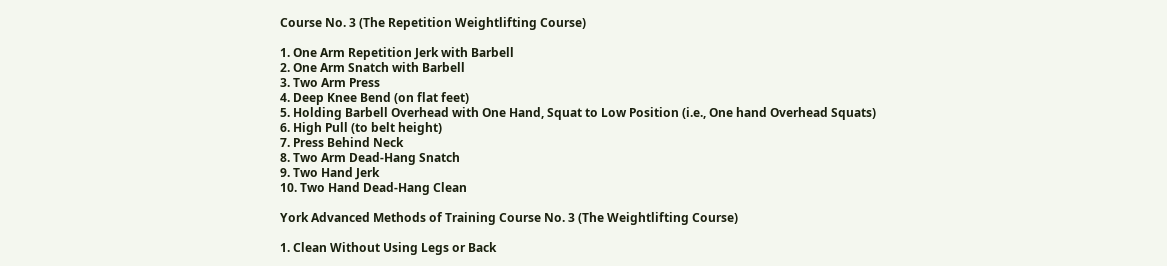Course No. 3 (The Repetition Weightlifting Course)

1. One Arm Repetition Jerk with Barbell
2. One Arm Snatch with Barbell
3. Two Arm Press
4. Deep Knee Bend (on flat feet)
5. Holding Barbell Overhead with One Hand, Squat to Low Position (i.e., One hand Overhead Squats)
6. High Pull (to belt height)
7. Press Behind Neck
8. Two Arm Dead-Hang Snatch
9. Two Hand Jerk
10. Two Hand Dead-Hang Clean

York Advanced Methods of Training Course No. 3 (The Weightlifting Course)

1. Clean Without Using Legs or Back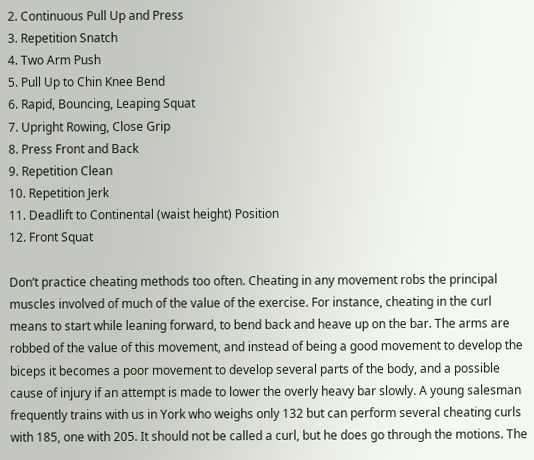2. Continuous Pull Up and Press
3. Repetition Snatch
4. Two Arm Push
5. Pull Up to Chin Knee Bend
6. Rapid, Bouncing, Leaping Squat
7. Upright Rowing, Close Grip
8. Press Front and Back
9. Repetition Clean
10. Repetition Jerk
11. Deadlift to Continental (waist height) Position
12. Front Squat

Don’t practice cheating methods too often. Cheating in any movement robs the principal muscles involved of much of the value of the exercise. For instance, cheating in the curl means to start while leaning forward, to bend back and heave up on the bar. The arms are robbed of the value of this movement, and instead of being a good movement to develop the biceps it becomes a poor movement to develop several parts of the body, and a possible cause of injury if an attempt is made to lower the overly heavy bar slowly. A young salesman frequently trains with us in York who weighs only 132 but can perform several cheating curls with 185, one with 205. It should not be called a curl, but he does go through the motions. The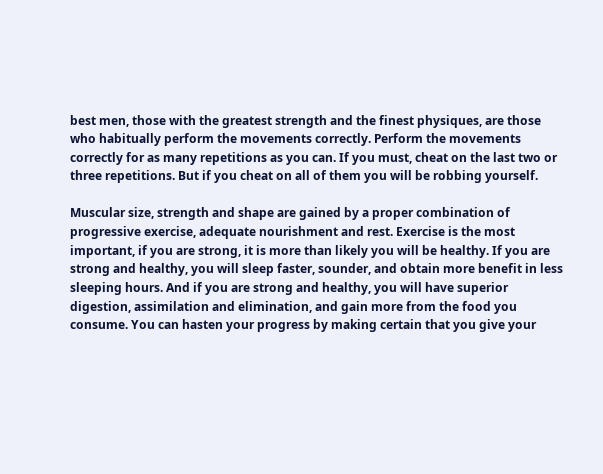best men, those with the greatest strength and the finest physiques, are those who habitually perform the movements correctly. Perform the movements correctly for as many repetitions as you can. If you must, cheat on the last two or three repetitions. But if you cheat on all of them you will be robbing yourself.

Muscular size, strength and shape are gained by a proper combination of progressive exercise, adequate nourishment and rest. Exercise is the most important, if you are strong, it is more than likely you will be healthy. If you are strong and healthy, you will sleep faster, sounder, and obtain more benefit in less sleeping hours. And if you are strong and healthy, you will have superior digestion, assimilation and elimination, and gain more from the food you consume. You can hasten your progress by making certain that you give your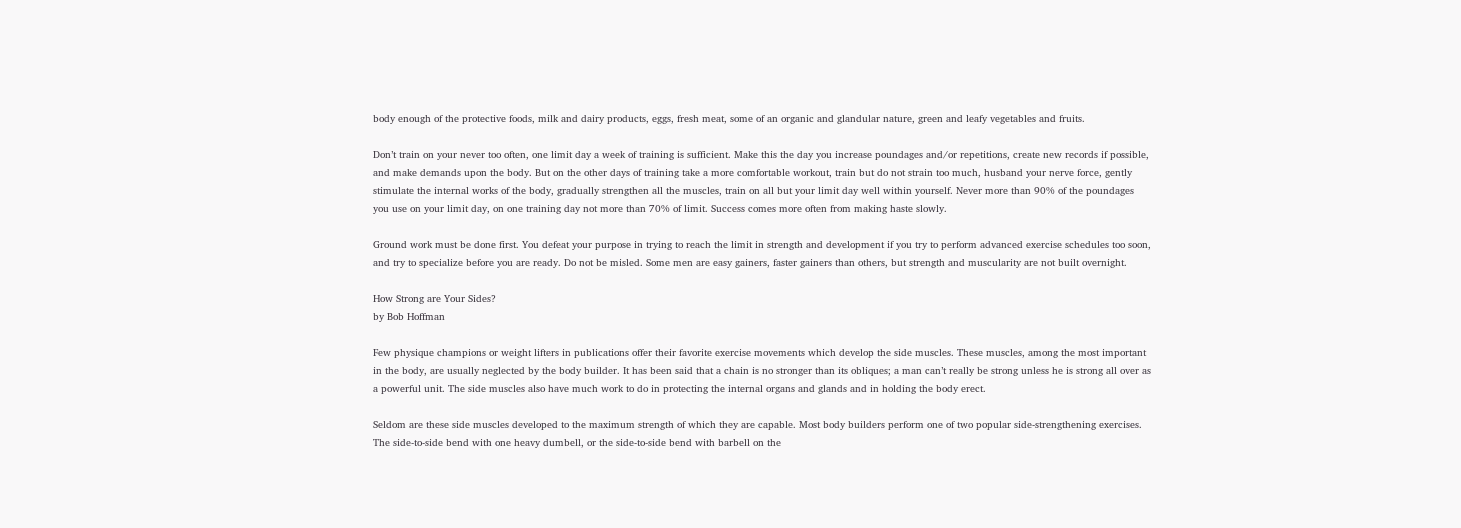body enough of the protective foods, milk and dairy products, eggs, fresh meat, some of an organic and glandular nature, green and leafy vegetables and fruits.

Don’t train on your never too often, one limit day a week of training is sufficient. Make this the day you increase poundages and/or repetitions, create new records if possible, and make demands upon the body. But on the other days of training take a more comfortable workout, train but do not strain too much, husband your nerve force, gently stimulate the internal works of the body, gradually strengthen all the muscles, train on all but your limit day well within yourself. Never more than 90% of the poundages you use on your limit day, on one training day not more than 70% of limit. Success comes more often from making haste slowly.

Ground work must be done first. You defeat your purpose in trying to reach the limit in strength and development if you try to perform advanced exercise schedules too soon, and try to specialize before you are ready. Do not be misled. Some men are easy gainers, faster gainers than others, but strength and muscularity are not built overnight.

How Strong are Your Sides?
by Bob Hoffman

Few physique champions or weight lifters in publications offer their favorite exercise movements which develop the side muscles. These muscles, among the most important in the body, are usually neglected by the body builder. It has been said that a chain is no stronger than its obliques; a man can’t really be strong unless he is strong all over as a powerful unit. The side muscles also have much work to do in protecting the internal organs and glands and in holding the body erect.

Seldom are these side muscles developed to the maximum strength of which they are capable. Most body builders perform one of two popular side-strengthening exercises. The side-to-side bend with one heavy dumbell, or the side-to-side bend with barbell on the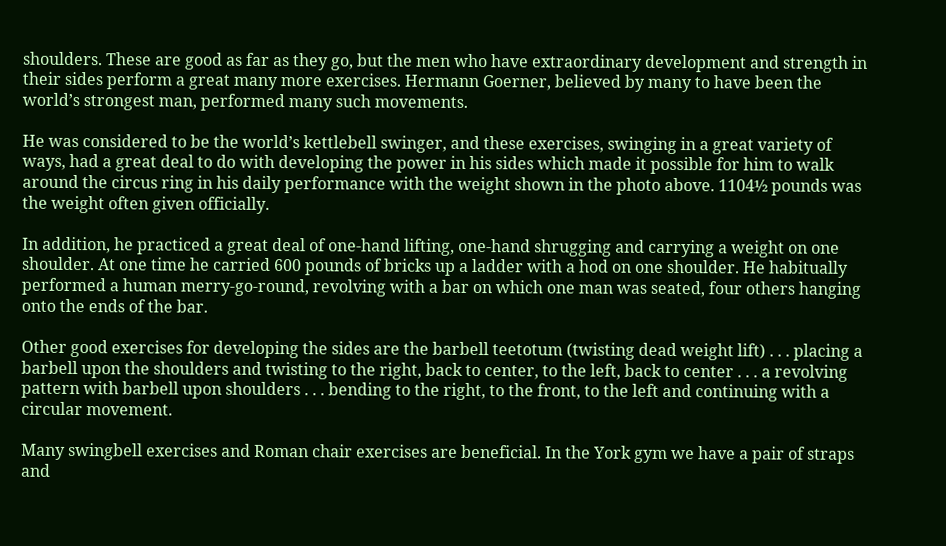shoulders. These are good as far as they go, but the men who have extraordinary development and strength in their sides perform a great many more exercises. Hermann Goerner, believed by many to have been the world’s strongest man, performed many such movements.

He was considered to be the world’s kettlebell swinger, and these exercises, swinging in a great variety of ways, had a great deal to do with developing the power in his sides which made it possible for him to walk around the circus ring in his daily performance with the weight shown in the photo above. 1104½ pounds was the weight often given officially.

In addition, he practiced a great deal of one-hand lifting, one-hand shrugging and carrying a weight on one shoulder. At one time he carried 600 pounds of bricks up a ladder with a hod on one shoulder. He habitually performed a human merry-go-round, revolving with a bar on which one man was seated, four others hanging onto the ends of the bar.

Other good exercises for developing the sides are the barbell teetotum (twisting dead weight lift) . . . placing a barbell upon the shoulders and twisting to the right, back to center, to the left, back to center . . . a revolving pattern with barbell upon shoulders . . . bending to the right, to the front, to the left and continuing with a circular movement.

Many swingbell exercises and Roman chair exercises are beneficial. In the York gym we have a pair of straps and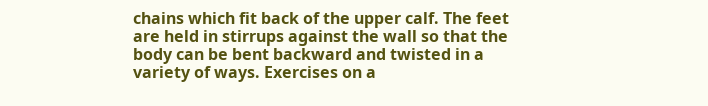chains which fit back of the upper calf. The feet are held in stirrups against the wall so that the body can be bent backward and twisted in a variety of ways. Exercises on a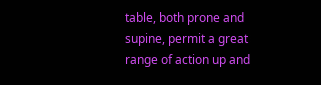table, both prone and supine, permit a great range of action up and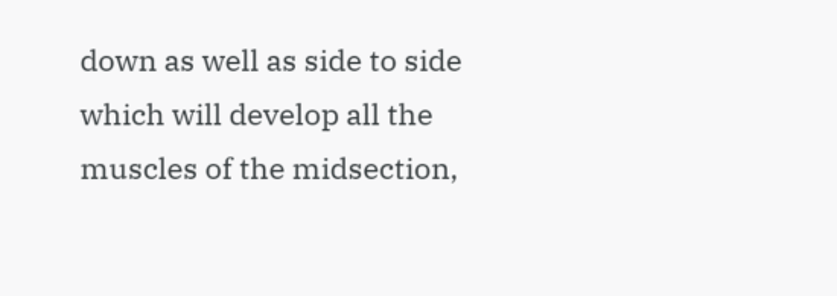down as well as side to side which will develop all the muscles of the midsection,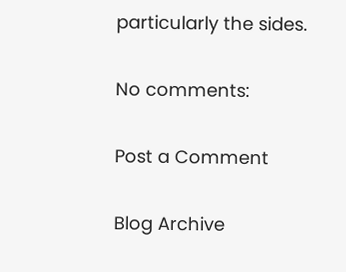particularly the sides.

No comments:

Post a Comment

Blog Archive